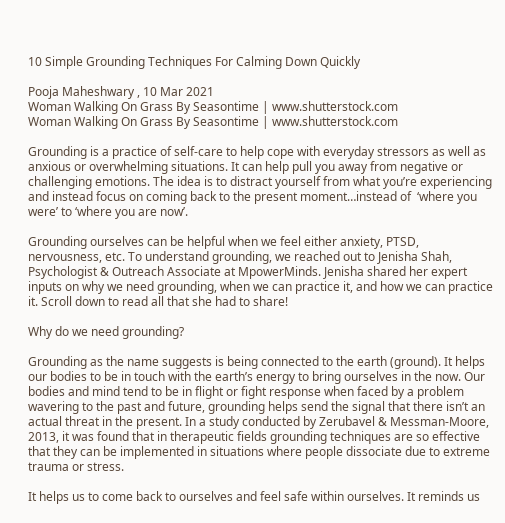10 Simple Grounding Techniques For Calming Down Quickly

Pooja Maheshwary , 10 Mar 2021
Woman Walking On Grass By Seasontime | www.shutterstock.com
Woman Walking On Grass By Seasontime | www.shutterstock.com

Grounding is a practice of self-care to help cope with everyday stressors as well as anxious or overwhelming situations. It can help pull you away from negative or challenging emotions. The idea is to distract yourself from what you’re experiencing and instead focus on coming back to the present moment…instead of  ‘where you were’ to ‘where you are now’.

Grounding ourselves can be helpful when we feel either anxiety, PTSD, nervousness, etc. To understand grounding, we reached out to Jenisha Shah, Psychologist & Outreach Associate at MpowerMinds. Jenisha shared her expert inputs on why we need grounding, when we can practice it, and how we can practice it. Scroll down to read all that she had to share!

Why do we need grounding?

Grounding as the name suggests is being connected to the earth (ground). It helps our bodies to be in touch with the earth’s energy to bring ourselves in the now. Our bodies and mind tend to be in flight or fight response when faced by a problem wavering to the past and future, grounding helps send the signal that there isn’t an actual threat in the present. In a study conducted by Zerubavel & Messman-Moore, 2013, it was found that in therapeutic fields grounding techniques are so effective that they can be implemented in situations where people dissociate due to extreme trauma or stress.

It helps us to come back to ourselves and feel safe within ourselves. It reminds us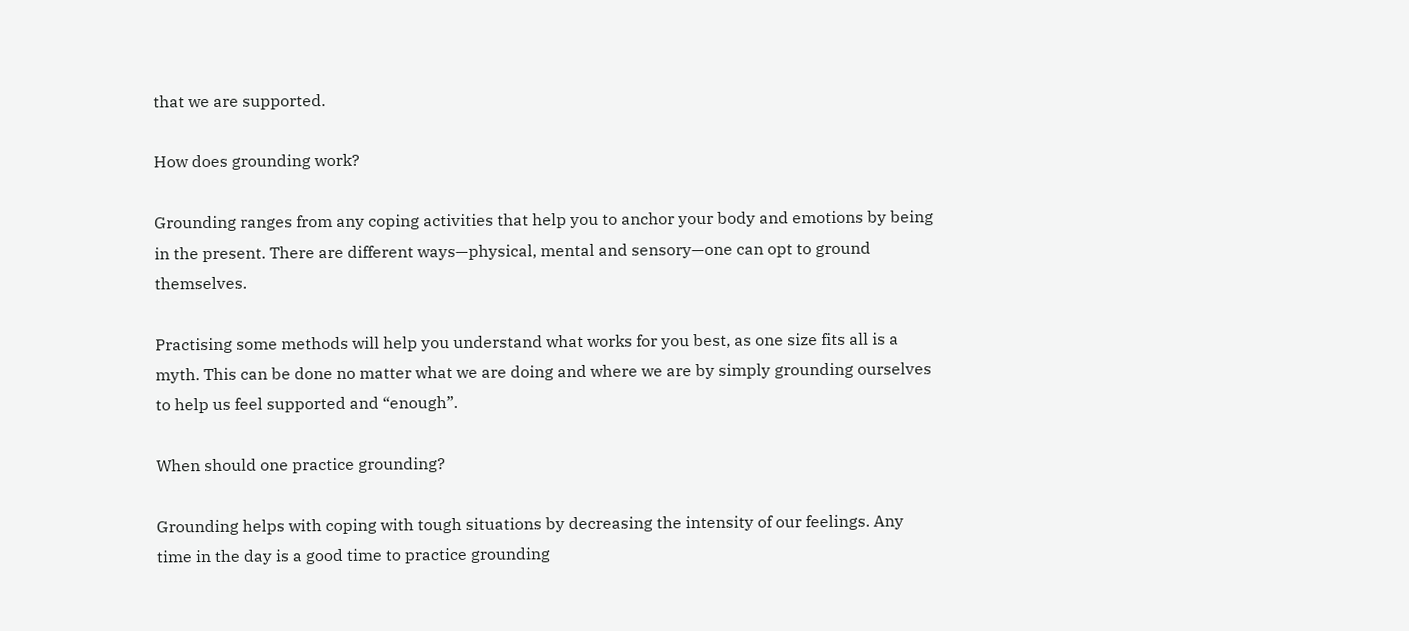that we are supported.

How does grounding work?

Grounding ranges from any coping activities that help you to anchor your body and emotions by being in the present. There are different ways—physical, mental and sensory—one can opt to ground themselves.

Practising some methods will help you understand what works for you best, as one size fits all is a myth. This can be done no matter what we are doing and where we are by simply grounding ourselves to help us feel supported and “enough”.

When should one practice grounding?

Grounding helps with coping with tough situations by decreasing the intensity of our feelings. Any time in the day is a good time to practice grounding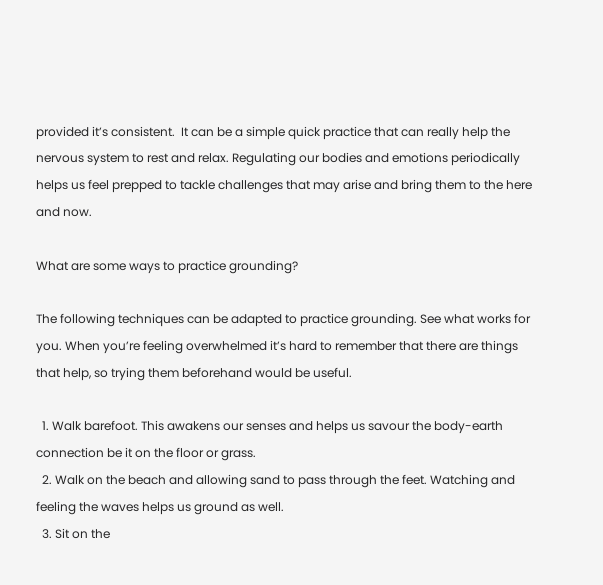provided it’s consistent.  It can be a simple quick practice that can really help the nervous system to rest and relax. Regulating our bodies and emotions periodically helps us feel prepped to tackle challenges that may arise and bring them to the here and now.

What are some ways to practice grounding?

The following techniques can be adapted to practice grounding. See what works for you. When you’re feeling overwhelmed it’s hard to remember that there are things that help, so trying them beforehand would be useful.

  1. Walk barefoot. This awakens our senses and helps us savour the body-earth connection be it on the floor or grass.
  2. Walk on the beach and allowing sand to pass through the feet. Watching and feeling the waves helps us ground as well.
  3. Sit on the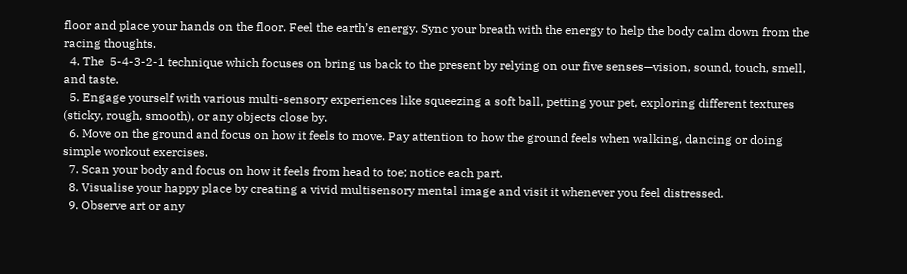floor and place your hands on the floor. Feel the earth’s energy. Sync your breath with the energy to help the body calm down from the racing thoughts.
  4. The  5-4-3-2-1 technique which focuses on bring us back to the present by relying on our five senses—vision, sound, touch, smell, and taste.
  5. Engage yourself with various multi-sensory experiences like squeezing a soft ball, petting your pet, exploring different textures (sticky, rough, smooth), or any objects close by.
  6. Move on the ground and focus on how it feels to move. Pay attention to how the ground feels when walking, dancing or doing simple workout exercises.
  7. Scan your body and focus on how it feels from head to toe; notice each part.
  8. Visualise your happy place by creating a vivid multisensory mental image and visit it whenever you feel distressed.
  9. Observe art or any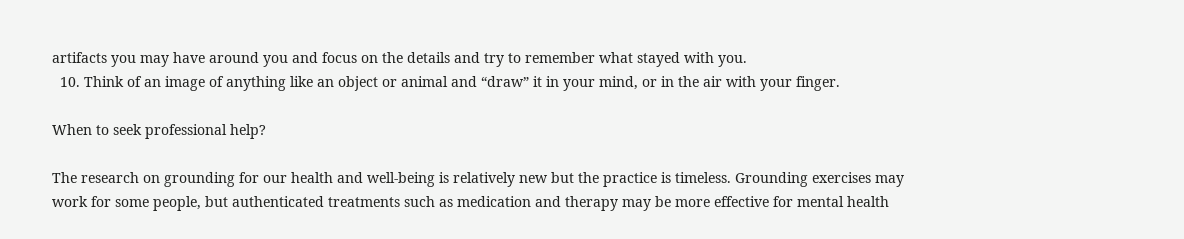artifacts you may have around you and focus on the details and try to remember what stayed with you.
  10. Think of an image of anything like an object or animal and “draw” it in your mind, or in the air with your finger.

When to seek professional help?

The research on grounding for our health and well-being is relatively new but the practice is timeless. Grounding exercises may work for some people, but authenticated treatments such as medication and therapy may be more effective for mental health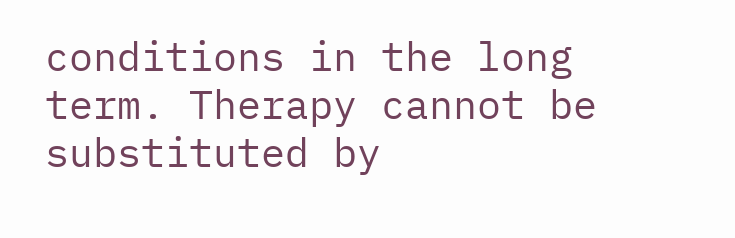conditions in the long term. Therapy cannot be substituted by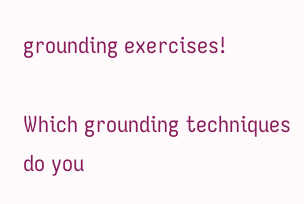grounding exercises!

Which grounding techniques do you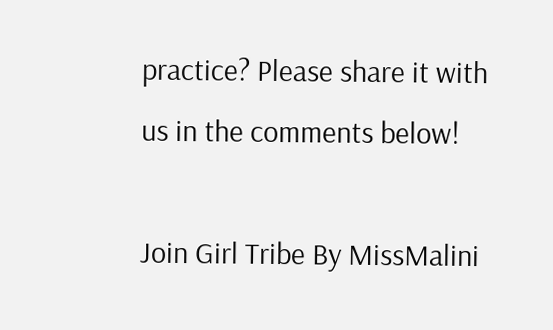practice? Please share it with us in the comments below!

Join Girl Tribe By MissMalini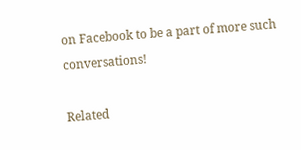on Facebook to be a part of more such conversations!

Related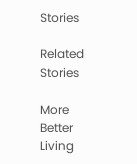Stories

Related Stories

More Better Living